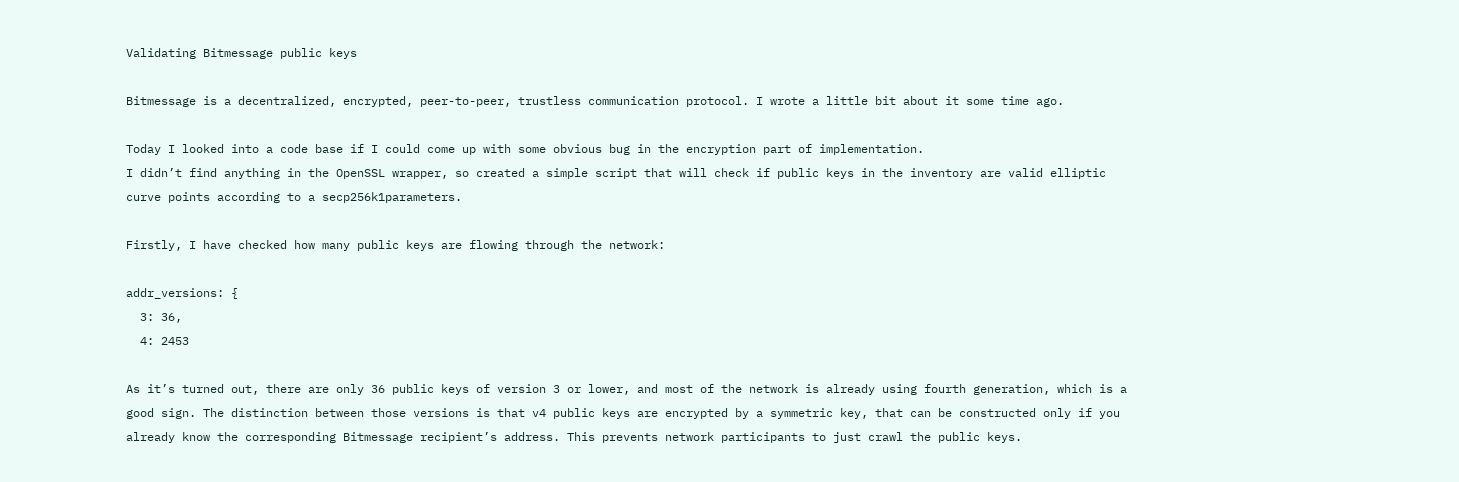Validating Bitmessage public keys

Bitmessage is a decentralized, encrypted, peer-to-peer, trustless communication protocol. I wrote a little bit about it some time ago.

Today I looked into a code base if I could come up with some obvious bug in the encryption part of implementation.
I didn’t find anything in the OpenSSL wrapper, so created a simple script that will check if public keys in the inventory are valid elliptic curve points according to a secp256k1parameters.

Firstly, I have checked how many public keys are flowing through the network:

addr_versions: {
  3: 36,
  4: 2453

As it’s turned out, there are only 36 public keys of version 3 or lower, and most of the network is already using fourth generation, which is a good sign. The distinction between those versions is that v4 public keys are encrypted by a symmetric key, that can be constructed only if you already know the corresponding Bitmessage recipient’s address. This prevents network participants to just crawl the public keys.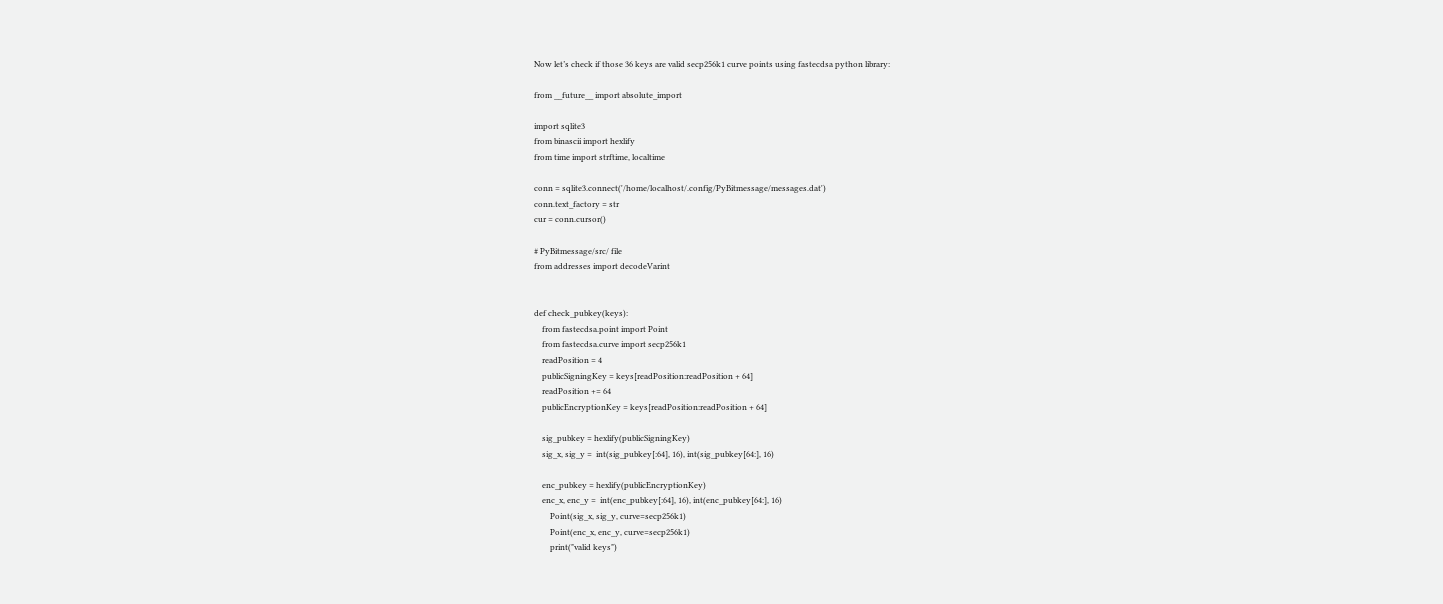Now let’s check if those 36 keys are valid secp256k1 curve points using fastecdsa python library:

from __future__ import absolute_import

import sqlite3
from binascii import hexlify
from time import strftime, localtime

conn = sqlite3.connect('/home/localhost/.config/PyBitmessage/messages.dat')
conn.text_factory = str
cur = conn.cursor()

# PyBitmessage/src/ file
from addresses import decodeVarint


def check_pubkey(keys):
    from fastecdsa.point import Point
    from fastecdsa.curve import secp256k1
    readPosition = 4
    publicSigningKey = keys[readPosition:readPosition + 64]
    readPosition += 64
    publicEncryptionKey = keys[readPosition:readPosition + 64]

    sig_pubkey = hexlify(publicSigningKey)
    sig_x, sig_y =  int(sig_pubkey[:64], 16), int(sig_pubkey[64:], 16)

    enc_pubkey = hexlify(publicEncryptionKey)
    enc_x, enc_y =  int(enc_pubkey[:64], 16), int(enc_pubkey[64:], 16)
        Point(sig_x, sig_y, curve=secp256k1)
        Point(enc_x, enc_y, curve=secp256k1)
        print("valid keys")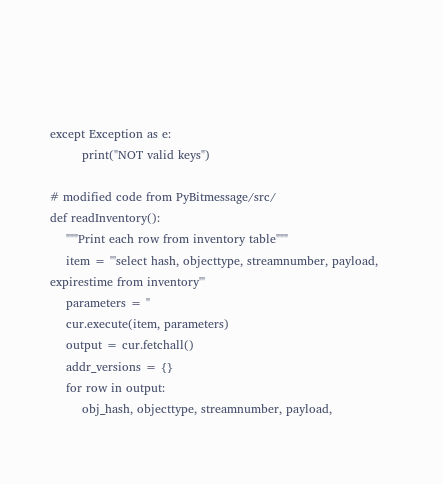except Exception as e:
        print("NOT valid keys")

# modified code from PyBitmessage/src/
def readInventory():
    """Print each row from inventory table"""
    item = '''select hash, objecttype, streamnumber, payload, expirestime from inventory'''
    parameters = ''
    cur.execute(item, parameters)
    output = cur.fetchall()
    addr_versions = {}
    for row in output:
        obj_hash, objecttype, streamnumber, payload,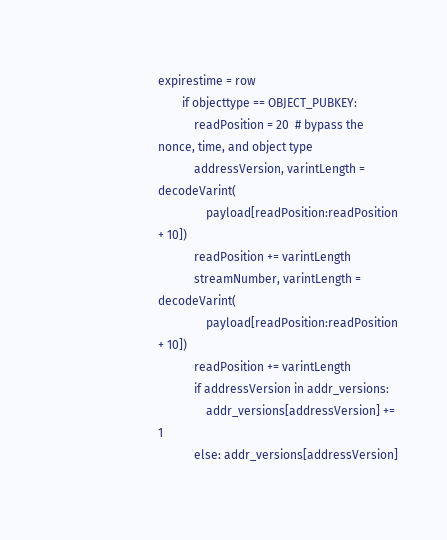expirestime = row
        if objecttype == OBJECT_PUBKEY:
            readPosition = 20  # bypass the nonce, time, and object type
            addressVersion, varintLength = decodeVarint(
                payload[readPosition:readPosition + 10])
            readPosition += varintLength
            streamNumber, varintLength = decodeVarint(
                payload[readPosition:readPosition + 10])
            readPosition += varintLength
            if addressVersion in addr_versions:
                addr_versions[addressVersion] += 1
            else: addr_versions[addressVersion]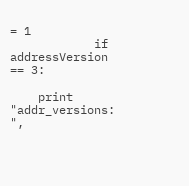= 1
            if addressVersion == 3:

    print "addr_versions: ",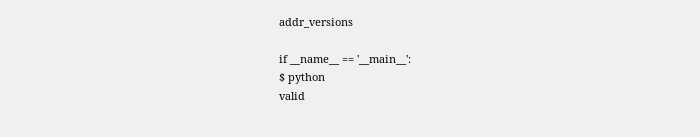addr_versions

if __name__ == '__main__':
$ python
valid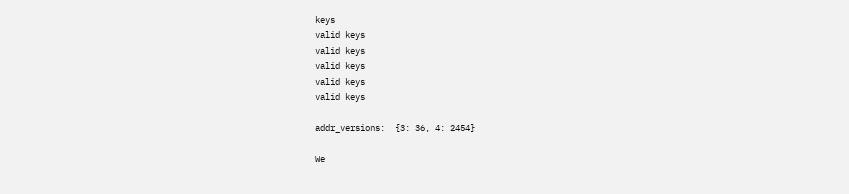keys
valid keys
valid keys
valid keys
valid keys
valid keys

addr_versions:  {3: 36, 4: 2454}

We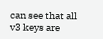can see that all v3 keys are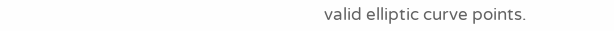valid elliptic curve points.